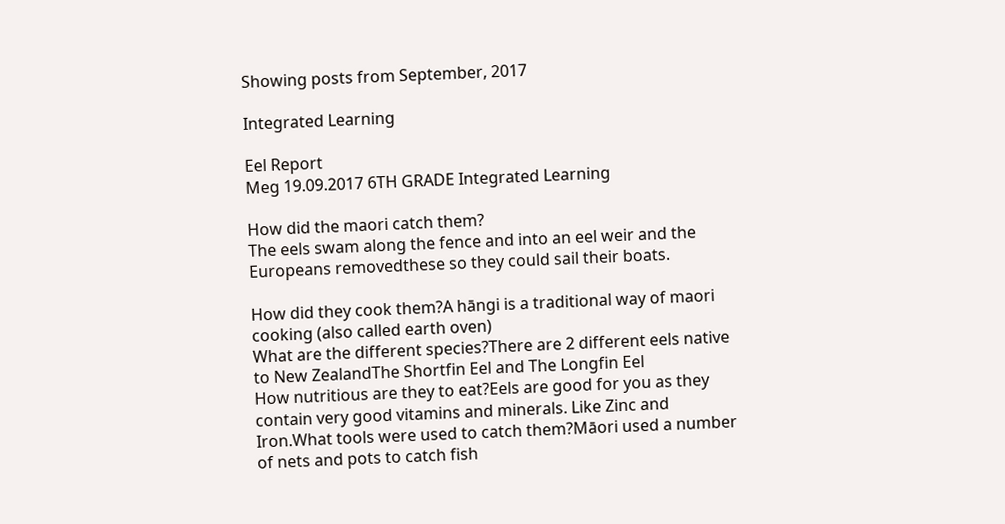Showing posts from September, 2017

Integrated Learning

Eel Report
Meg 19.09.2017 6TH GRADE Integrated Learning

How did the maori catch them?
The eels swam along the fence and into an eel weir and the Europeans removedthese so they could sail their boats.

How did they cook them?A hāngi is a traditional way of maori cooking (also called earth oven)
What are the different species?There are 2 different eels native to New ZealandThe Shortfin Eel and The Longfin Eel
How nutritious are they to eat?Eels are good for you as they contain very good vitamins and minerals. Like Zinc and Iron.What tools were used to catch them?Māori used a number of nets and pots to catch fish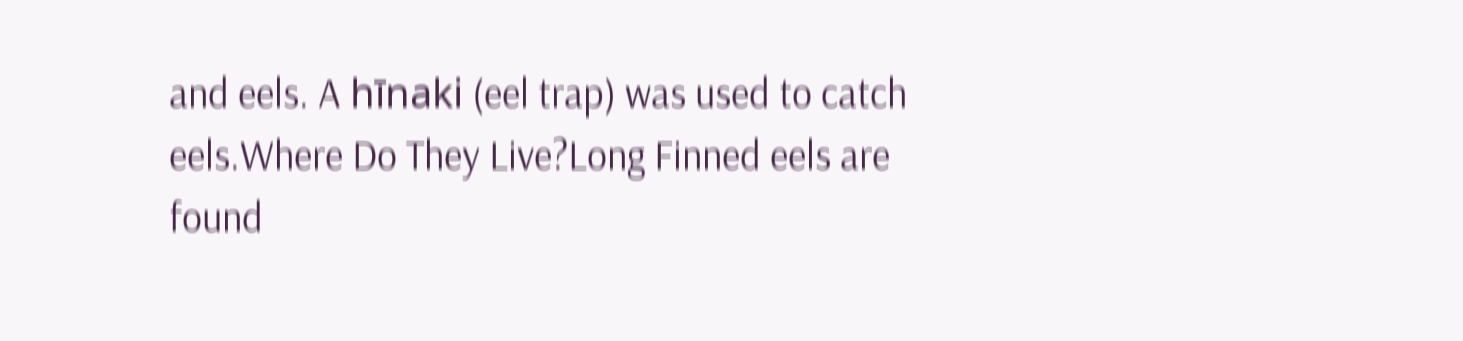and eels. A hīnaki (eel trap) was used to catch eels.Where Do They Live?Long Finned eels are found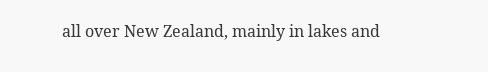all over New Zealand, mainly in lakes and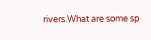rivers.What are some sp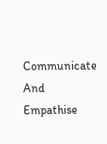Communicate And Empathise